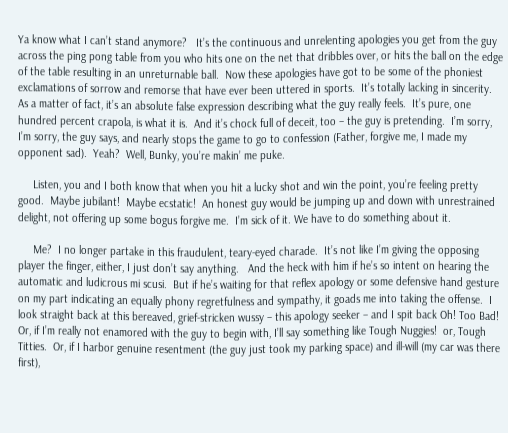Ya know what I can’t stand anymore?   It’s the continuous and unrelenting apologies you get from the guy across the ping pong table from you who hits one on the net that dribbles over, or hits the ball on the edge of the table resulting in an unreturnable ball.  Now these apologies have got to be some of the phoniest exclamations of sorrow and remorse that have ever been uttered in sports.  It’s totally lacking in sincerity. As a matter of fact, it’s an absolute false expression describing what the guy really feels.  It’s pure, one hundred percent crapola, is what it is.  And it’s chock full of deceit, too – the guy is pretending.  I’m sorry, I’m sorry, the guy says, and nearly stops the game to go to confession (Father, forgive me, I made my opponent sad).  Yeah?  Well, Bunky, you’re makin’ me puke.

     Listen, you and I both know that when you hit a lucky shot and win the point, you’re feeling pretty good.  Maybe jubilant!  Maybe ecstatic!  An honest guy would be jumping up and down with unrestrained delight, not offering up some bogus forgive me.  I’m sick of it. We have to do something about it.

     Me?  I no longer partake in this fraudulent, teary-eyed charade.  It’s not like I’m giving the opposing player the finger, either, I just don’t say anything.   And the heck with him if he’s so intent on hearing the automatic and ludicrous mi scusi.  But if he’s waiting for that reflex apology or some defensive hand gesture on my part indicating an equally phony regretfulness and sympathy, it goads me into taking the offense.  I look straight back at this bereaved, grief-stricken wussy – this apology seeker – and I spit back Oh! Too Bad!  Or, if I’m really not enamored with the guy to begin with, I’ll say something like Tough Nuggies!  or, Tough Titties.  Or, if I harbor genuine resentment (the guy just took my parking space) and ill-will (my car was there first),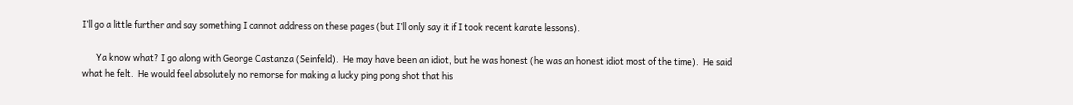I’ll go a little further and say something I cannot address on these pages (but I’ll only say it if I took recent karate lessons).

       Ya know what? I go along with George Castanza (Seinfeld).  He may have been an idiot, but he was honest (he was an honest idiot most of the time).  He said what he felt.  He would feel absolutely no remorse for making a lucky ping pong shot that his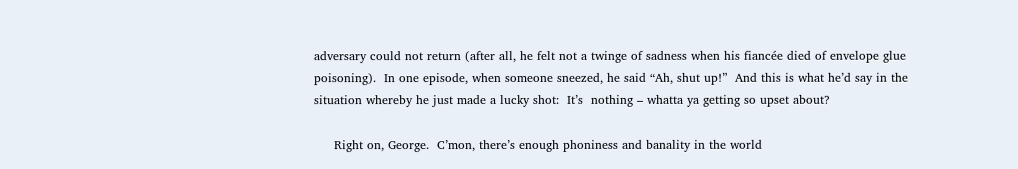adversary could not return (after all, he felt not a twinge of sadness when his fiancée died of envelope glue poisoning).  In one episode, when someone sneezed, he said “Ah, shut up!”  And this is what he’d say in the situation whereby he just made a lucky shot:  It’s  nothing – whatta ya getting so upset about?

     Right on, George.  C’mon, there’s enough phoniness and banality in the world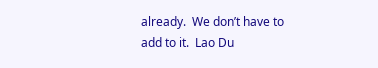already.  We don’t have to add to it.  Lao Du